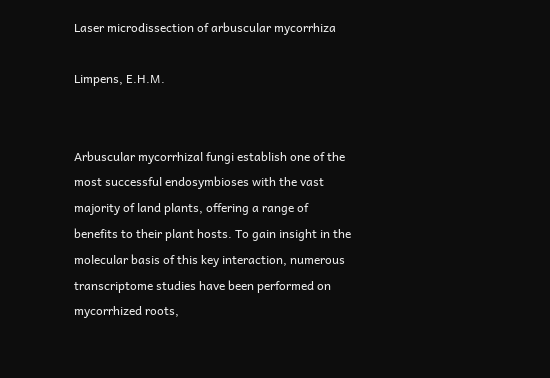Laser microdissection of arbuscular mycorrhiza

Limpens, E.H.M.


Arbuscular mycorrhizal fungi establish one of the most successful endosymbioses with the vast majority of land plants, offering a range of benefits to their plant hosts. To gain insight in the molecular basis of this key interaction, numerous transcriptome studies have been performed on mycorrhized roots,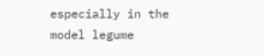especially in the model legume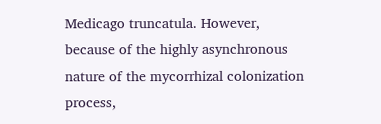Medicago truncatula. However, because of the highly asynchronous nature of the mycorrhizal colonization process,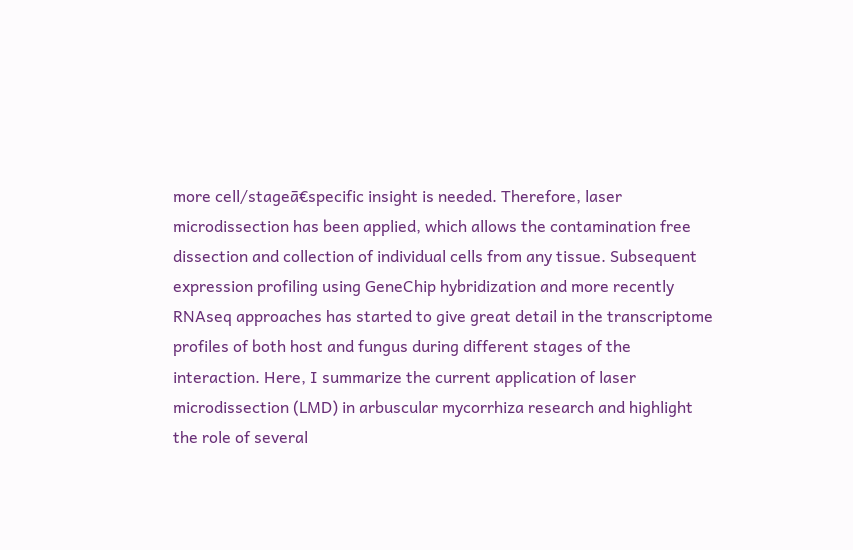more cell/stageā€specific insight is needed. Therefore, laser microdissection has been applied, which allows the contamination free dissection and collection of individual cells from any tissue. Subsequent expression profiling using GeneChip hybridization and more recently RNAseq approaches has started to give great detail in the transcriptome profiles of both host and fungus during different stages of the interaction. Here, I summarize the current application of laser microdissection (LMD) in arbuscular mycorrhiza research and highlight the role of several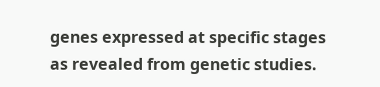genes expressed at specific stages as revealed from genetic studies.